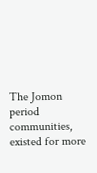The Jomon period communities, existed for more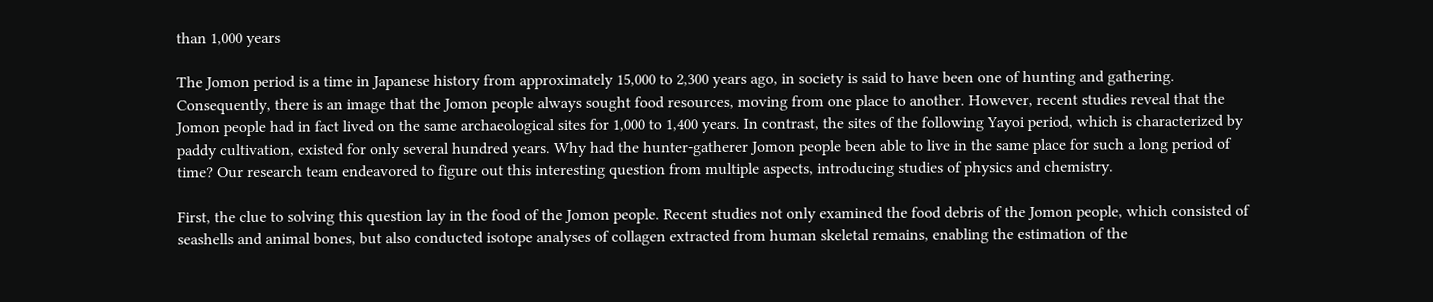than 1,000 years

The Jomon period is a time in Japanese history from approximately 15,000 to 2,300 years ago, in society is said to have been one of hunting and gathering. Consequently, there is an image that the Jomon people always sought food resources, moving from one place to another. However, recent studies reveal that the Jomon people had in fact lived on the same archaeological sites for 1,000 to 1,400 years. In contrast, the sites of the following Yayoi period, which is characterized by paddy cultivation, existed for only several hundred years. Why had the hunter-gatherer Jomon people been able to live in the same place for such a long period of time? Our research team endeavored to figure out this interesting question from multiple aspects, introducing studies of physics and chemistry.

First, the clue to solving this question lay in the food of the Jomon people. Recent studies not only examined the food debris of the Jomon people, which consisted of seashells and animal bones, but also conducted isotope analyses of collagen extracted from human skeletal remains, enabling the estimation of the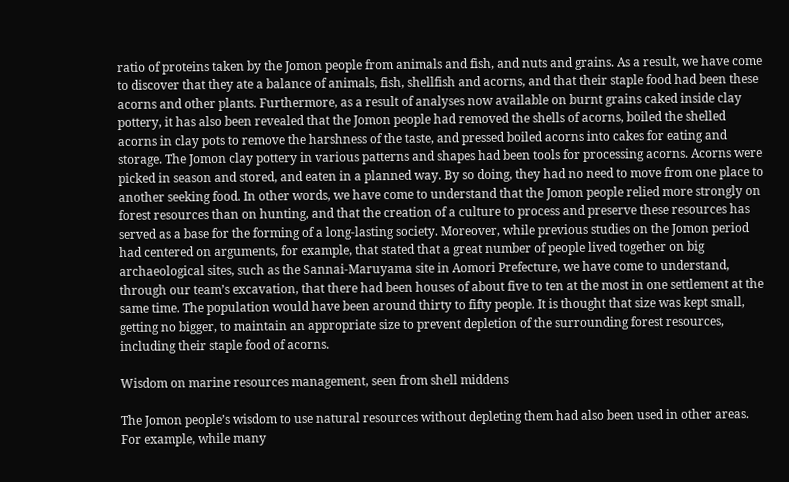ratio of proteins taken by the Jomon people from animals and fish, and nuts and grains. As a result, we have come to discover that they ate a balance of animals, fish, shellfish and acorns, and that their staple food had been these acorns and other plants. Furthermore, as a result of analyses now available on burnt grains caked inside clay pottery, it has also been revealed that the Jomon people had removed the shells of acorns, boiled the shelled acorns in clay pots to remove the harshness of the taste, and pressed boiled acorns into cakes for eating and storage. The Jomon clay pottery in various patterns and shapes had been tools for processing acorns. Acorns were picked in season and stored, and eaten in a planned way. By so doing, they had no need to move from one place to another seeking food. In other words, we have come to understand that the Jomon people relied more strongly on forest resources than on hunting, and that the creation of a culture to process and preserve these resources has served as a base for the forming of a long-lasting society. Moreover, while previous studies on the Jomon period had centered on arguments, for example, that stated that a great number of people lived together on big archaeological sites, such as the Sannai-Maruyama site in Aomori Prefecture, we have come to understand, through our team’s excavation, that there had been houses of about five to ten at the most in one settlement at the same time. The population would have been around thirty to fifty people. It is thought that size was kept small, getting no bigger, to maintain an appropriate size to prevent depletion of the surrounding forest resources, including their staple food of acorns.

Wisdom on marine resources management, seen from shell middens

The Jomon people’s wisdom to use natural resources without depleting them had also been used in other areas. For example, while many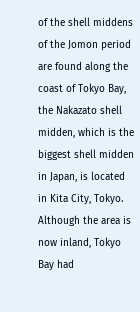of the shell middens of the Jomon period are found along the coast of Tokyo Bay, the Nakazato shell midden, which is the biggest shell midden in Japan, is located in Kita City, Tokyo. Although the area is now inland, Tokyo Bay had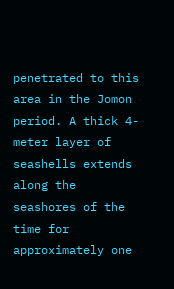penetrated to this area in the Jomon period. A thick 4-meter layer of seashells extends along the seashores of the time for approximately one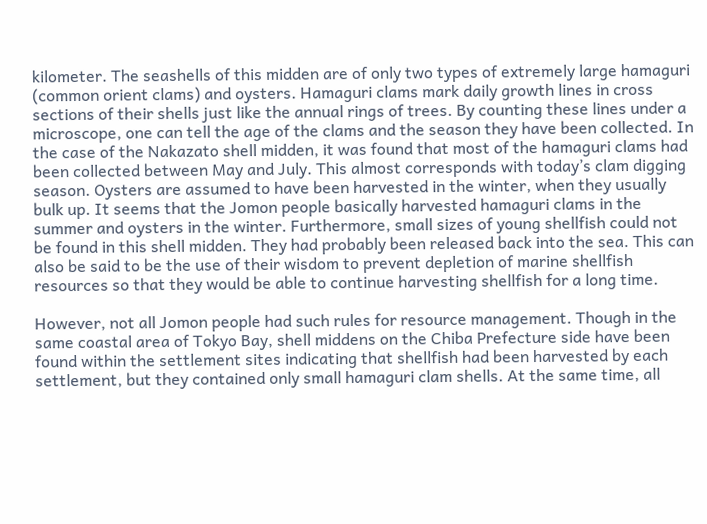kilometer. The seashells of this midden are of only two types of extremely large hamaguri (common orient clams) and oysters. Hamaguri clams mark daily growth lines in cross sections of their shells just like the annual rings of trees. By counting these lines under a microscope, one can tell the age of the clams and the season they have been collected. In the case of the Nakazato shell midden, it was found that most of the hamaguri clams had been collected between May and July. This almost corresponds with today’s clam digging season. Oysters are assumed to have been harvested in the winter, when they usually bulk up. It seems that the Jomon people basically harvested hamaguri clams in the summer and oysters in the winter. Furthermore, small sizes of young shellfish could not be found in this shell midden. They had probably been released back into the sea. This can also be said to be the use of their wisdom to prevent depletion of marine shellfish resources so that they would be able to continue harvesting shellfish for a long time.

However, not all Jomon people had such rules for resource management. Though in the same coastal area of Tokyo Bay, shell middens on the Chiba Prefecture side have been found within the settlement sites indicating that shellfish had been harvested by each settlement, but they contained only small hamaguri clam shells. At the same time, all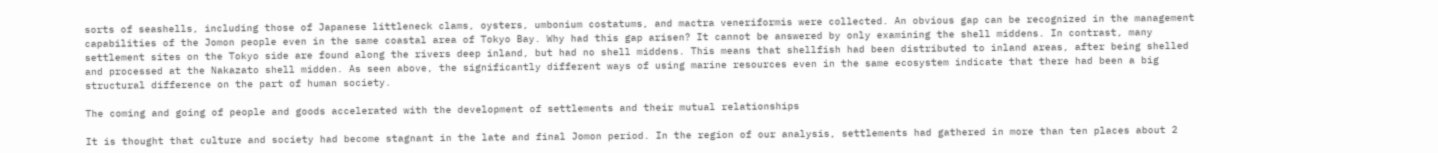sorts of seashells, including those of Japanese littleneck clams, oysters, umbonium costatums, and mactra veneriformis were collected. An obvious gap can be recognized in the management capabilities of the Jomon people even in the same coastal area of Tokyo Bay. Why had this gap arisen? It cannot be answered by only examining the shell middens. In contrast, many settlement sites on the Tokyo side are found along the rivers deep inland, but had no shell middens. This means that shellfish had been distributed to inland areas, after being shelled and processed at the Nakazato shell midden. As seen above, the significantly different ways of using marine resources even in the same ecosystem indicate that there had been a big structural difference on the part of human society.

The coming and going of people and goods accelerated with the development of settlements and their mutual relationships

It is thought that culture and society had become stagnant in the late and final Jomon period. In the region of our analysis, settlements had gathered in more than ten places about 2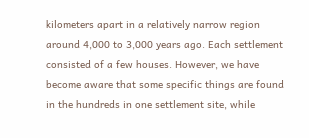kilometers apart in a relatively narrow region around 4,000 to 3,000 years ago. Each settlement consisted of a few houses. However, we have become aware that some specific things are found in the hundreds in one settlement site, while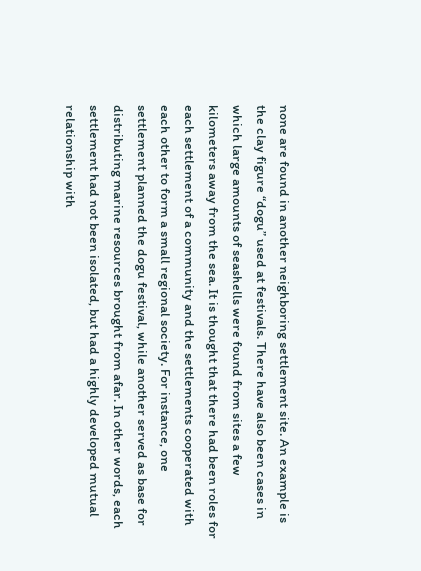none are found in another neighboring settlement site. An example is the clay figure “dogu” used at festivals. There have also been cases in which large amounts of seashells were found from sites a few kilometers away from the sea. It is thought that there had been roles for each settlement of a community and the settlements cooperated with each other to form a small regional society. For instance, one settlement planned the dogu festival, while another served as base for distributing marine resources brought from afar. In other words, each settlement had not been isolated, but had a highly developed mutual relationship with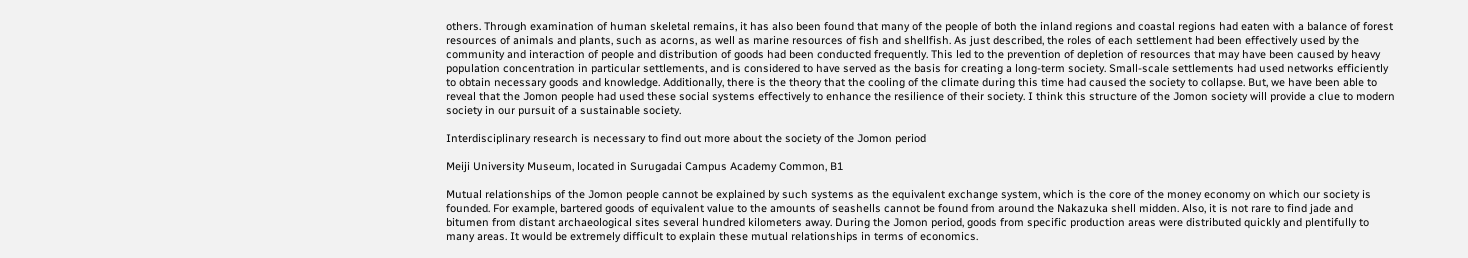others. Through examination of human skeletal remains, it has also been found that many of the people of both the inland regions and coastal regions had eaten with a balance of forest resources of animals and plants, such as acorns, as well as marine resources of fish and shellfish. As just described, the roles of each settlement had been effectively used by the community and interaction of people and distribution of goods had been conducted frequently. This led to the prevention of depletion of resources that may have been caused by heavy population concentration in particular settlements, and is considered to have served as the basis for creating a long-term society. Small-scale settlements had used networks efficiently to obtain necessary goods and knowledge. Additionally, there is the theory that the cooling of the climate during this time had caused the society to collapse. But, we have been able to reveal that the Jomon people had used these social systems effectively to enhance the resilience of their society. I think this structure of the Jomon society will provide a clue to modern society in our pursuit of a sustainable society.

Interdisciplinary research is necessary to find out more about the society of the Jomon period

Meiji University Museum, located in Surugadai Campus Academy Common, B1

Mutual relationships of the Jomon people cannot be explained by such systems as the equivalent exchange system, which is the core of the money economy on which our society is founded. For example, bartered goods of equivalent value to the amounts of seashells cannot be found from around the Nakazuka shell midden. Also, it is not rare to find jade and bitumen from distant archaeological sites several hundred kilometers away. During the Jomon period, goods from specific production areas were distributed quickly and plentifully to many areas. It would be extremely difficult to explain these mutual relationships in terms of economics.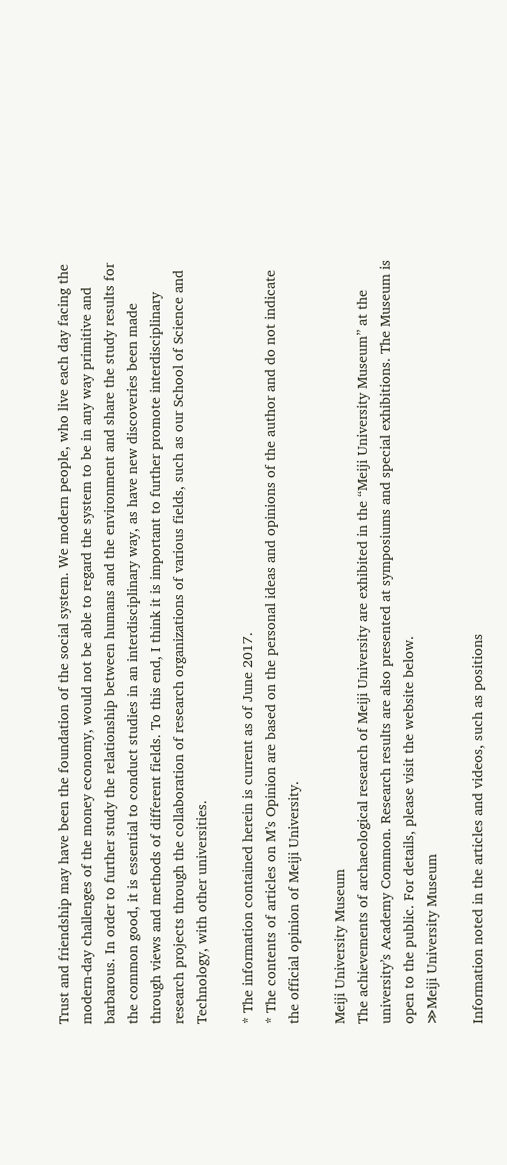Trust and friendship may have been the foundation of the social system. We modern people, who live each day facing the modern-day challenges of the money economy, would not be able to regard the system to be in any way primitive and barbarous. In order to further study the relationship between humans and the environment and share the study results for the common good, it is essential to conduct studies in an interdisciplinary way, as have new discoveries been made through views and methods of different fields. To this end, I think it is important to further promote interdisciplinary research projects through the collaboration of research organizations of various fields, such as our School of Science and Technology, with other universities.

* The information contained herein is current as of June 2017.
* The contents of articles on M’s Opinion are based on the personal ideas and opinions of the author and do not indicate the official opinion of Meiji University.

Meiji University Museum
The achievements of archaeological research of Meiji University are exhibited in the “Meiji University Museum” at the university’s Academy Common. Research results are also presented at symposiums and special exhibitions. The Museum is open to the public. For details, please visit the website below.
≫Meiji University Museum

Information noted in the articles and videos, such as positions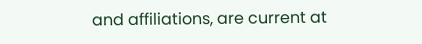and affiliations, are current at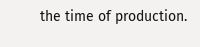the time of production.